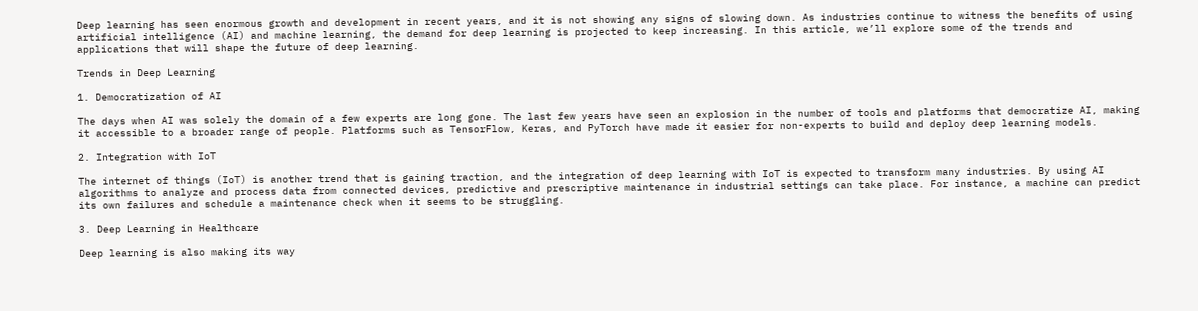Deep learning has seen enormous growth and development in recent years, and it is not showing any signs of slowing down. As industries continue to witness the benefits of using artificial intelligence (AI) and machine learning, the demand for deep learning is projected to keep increasing. In this article, we’ll explore some of the trends and applications that will shape the future of deep learning.

Trends in Deep Learning

1. Democratization of AI

The days when AI was solely the domain of a few experts are long gone. The last few years have seen an explosion in the number of tools and platforms that democratize AI, making it accessible to a broader range of people. Platforms such as TensorFlow, Keras, and PyTorch have made it easier for non-experts to build and deploy deep learning models.

2. Integration with IoT

The internet of things (IoT) is another trend that is gaining traction, and the integration of deep learning with IoT is expected to transform many industries. By using AI algorithms to analyze and process data from connected devices, predictive and prescriptive maintenance in industrial settings can take place. For instance, a machine can predict its own failures and schedule a maintenance check when it seems to be struggling.

3. Deep Learning in Healthcare

Deep learning is also making its way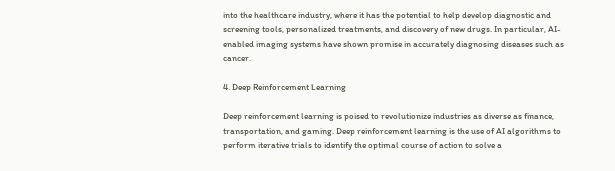into the healthcare industry, where it has the potential to help develop diagnostic and screening tools, personalized treatments, and discovery of new drugs. In particular, AI-enabled imaging systems have shown promise in accurately diagnosing diseases such as cancer.

4. Deep Reinforcement Learning

Deep reinforcement learning is poised to revolutionize industries as diverse as finance, transportation, and gaming. Deep reinforcement learning is the use of AI algorithms to perform iterative trials to identify the optimal course of action to solve a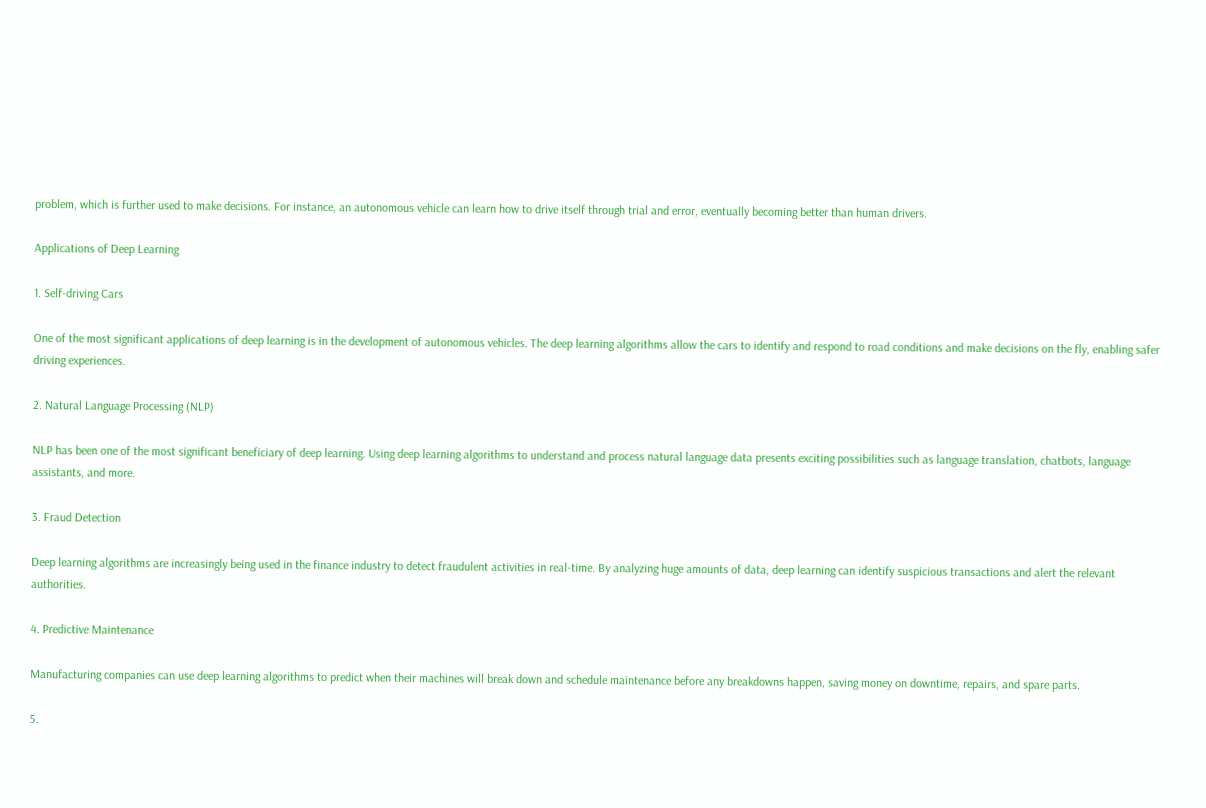problem, which is further used to make decisions. For instance, an autonomous vehicle can learn how to drive itself through trial and error, eventually becoming better than human drivers.

Applications of Deep Learning

1. Self-driving Cars

One of the most significant applications of deep learning is in the development of autonomous vehicles. The deep learning algorithms allow the cars to identify and respond to road conditions and make decisions on the fly, enabling safer driving experiences.

2. Natural Language Processing (NLP)

NLP has been one of the most significant beneficiary of deep learning. Using deep learning algorithms to understand and process natural language data presents exciting possibilities such as language translation, chatbots, language assistants, and more.

3. Fraud Detection

Deep learning algorithms are increasingly being used in the finance industry to detect fraudulent activities in real-time. By analyzing huge amounts of data, deep learning can identify suspicious transactions and alert the relevant authorities.

4. Predictive Maintenance

Manufacturing companies can use deep learning algorithms to predict when their machines will break down and schedule maintenance before any breakdowns happen, saving money on downtime, repairs, and spare parts.

5.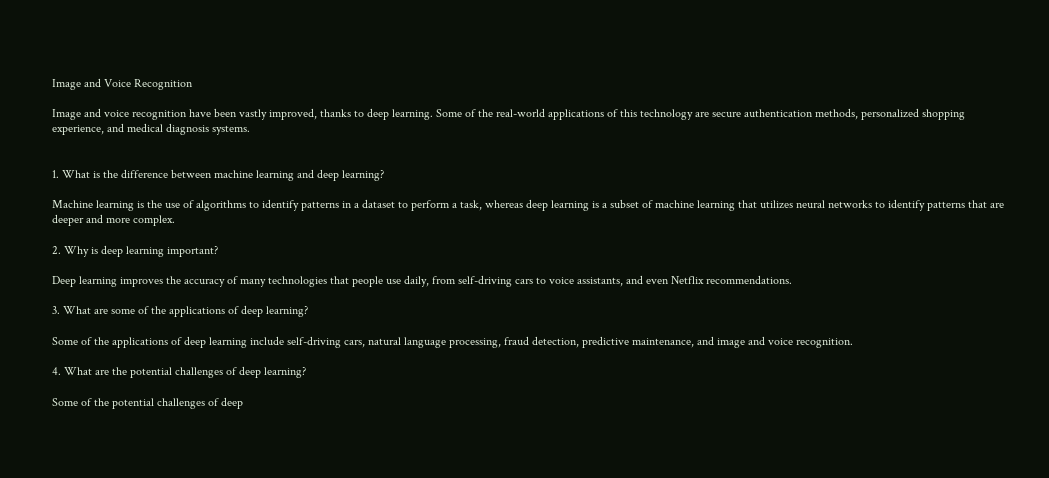Image and Voice Recognition

Image and voice recognition have been vastly improved, thanks to deep learning. Some of the real-world applications of this technology are secure authentication methods, personalized shopping experience, and medical diagnosis systems.


1. What is the difference between machine learning and deep learning?

Machine learning is the use of algorithms to identify patterns in a dataset to perform a task, whereas deep learning is a subset of machine learning that utilizes neural networks to identify patterns that are deeper and more complex.

2. Why is deep learning important?

Deep learning improves the accuracy of many technologies that people use daily, from self-driving cars to voice assistants, and even Netflix recommendations.

3. What are some of the applications of deep learning?

Some of the applications of deep learning include self-driving cars, natural language processing, fraud detection, predictive maintenance, and image and voice recognition.

4. What are the potential challenges of deep learning?

Some of the potential challenges of deep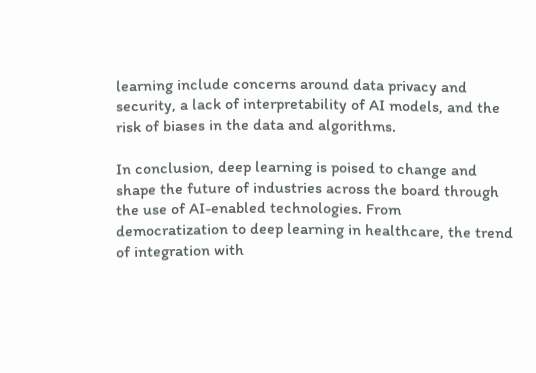learning include concerns around data privacy and security, a lack of interpretability of AI models, and the risk of biases in the data and algorithms.

In conclusion, deep learning is poised to change and shape the future of industries across the board through the use of AI-enabled technologies. From democratization to deep learning in healthcare, the trend of integration with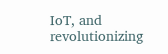IoT, and revolutionizing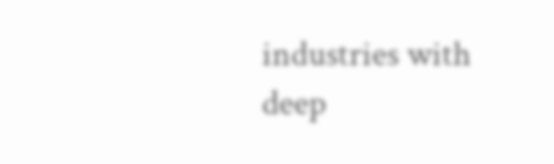industries with deep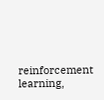reinforcement learning,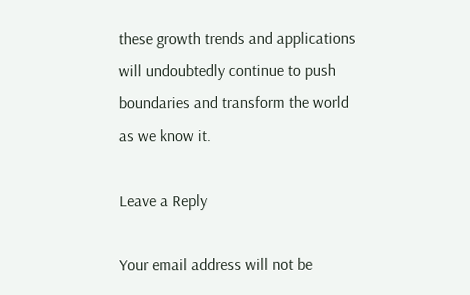these growth trends and applications will undoubtedly continue to push boundaries and transform the world as we know it.

Leave a Reply

Your email address will not be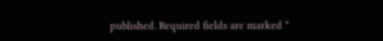published. Required fields are marked *